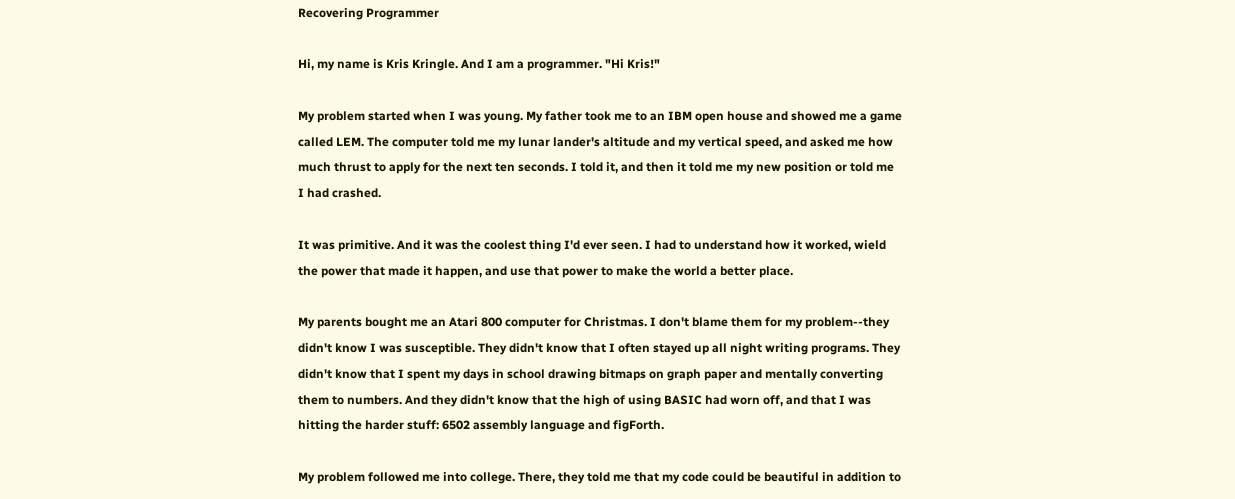Recovering Programmer

Hi, my name is Kris Kringle. And I am a programmer. "Hi Kris!"

My problem started when I was young. My father took me to an IBM open house and showed me a game called LEM. The computer told me my lunar lander's altitude and my vertical speed, and asked me how much thrust to apply for the next ten seconds. I told it, and then it told me my new position or told me I had crashed.

It was primitive. And it was the coolest thing I'd ever seen. I had to understand how it worked, wield the power that made it happen, and use that power to make the world a better place.

My parents bought me an Atari 800 computer for Christmas. I don't blame them for my problem--they didn't know I was susceptible. They didn't know that I often stayed up all night writing programs. They didn't know that I spent my days in school drawing bitmaps on graph paper and mentally converting them to numbers. And they didn't know that the high of using BASIC had worn off, and that I was hitting the harder stuff: 6502 assembly language and figForth.

My problem followed me into college. There, they told me that my code could be beautiful in addition to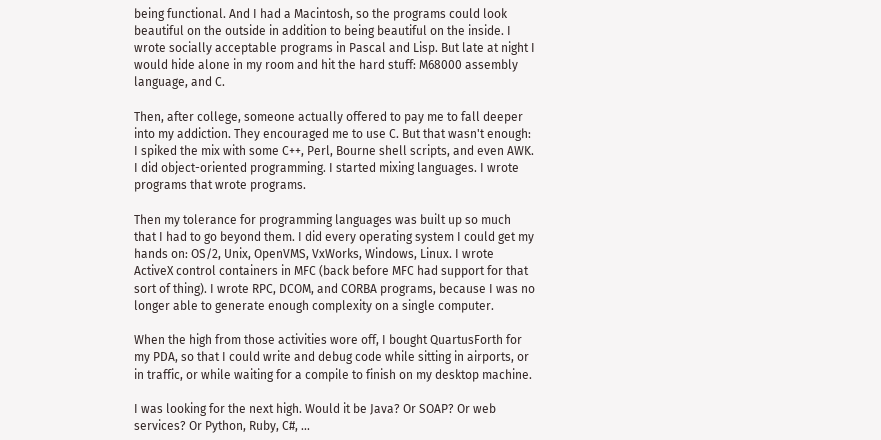being functional. And I had a Macintosh, so the programs could look beautiful on the outside in addition to being beautiful on the inside. I wrote socially acceptable programs in Pascal and Lisp. But late at night I would hide alone in my room and hit the hard stuff: M68000 assembly language, and C.

Then, after college, someone actually offered to pay me to fall deeper into my addiction. They encouraged me to use C. But that wasn't enough: I spiked the mix with some C++, Perl, Bourne shell scripts, and even AWK. I did object-oriented programming. I started mixing languages. I wrote programs that wrote programs.

Then my tolerance for programming languages was built up so much that I had to go beyond them. I did every operating system I could get my hands on: OS/2, Unix, OpenVMS, VxWorks, Windows, Linux. I wrote ActiveX control containers in MFC (back before MFC had support for that sort of thing). I wrote RPC, DCOM, and CORBA programs, because I was no longer able to generate enough complexity on a single computer.

When the high from those activities wore off, I bought QuartusForth for my PDA, so that I could write and debug code while sitting in airports, or in traffic, or while waiting for a compile to finish on my desktop machine.

I was looking for the next high. Would it be Java? Or SOAP? Or web services? Or Python, Ruby, C#, ...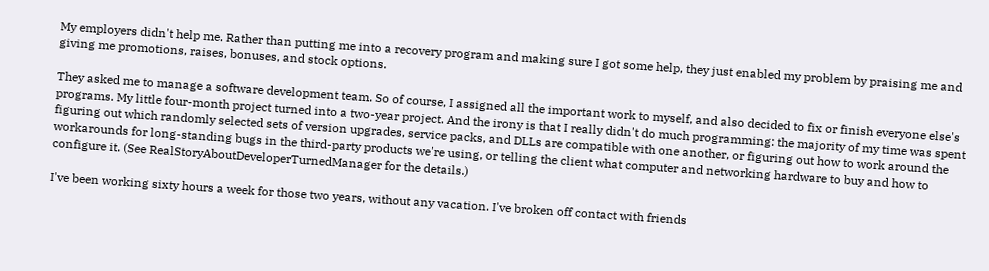My employers didn't help me. Rather than putting me into a recovery program and making sure I got some help, they just enabled my problem by praising me and giving me promotions, raises, bonuses, and stock options.

They asked me to manage a software development team. So of course, I assigned all the important work to myself, and also decided to fix or finish everyone else's programs. My little four-month project turned into a two-year project. And the irony is that I really didn't do much programming: the majority of my time was spent figuring out which randomly selected sets of version upgrades, service packs, and DLLs are compatible with one another, or figuring out how to work around the workarounds for long-standing bugs in the third-party products we're using, or telling the client what computer and networking hardware to buy and how to configure it. (See RealStoryAboutDeveloperTurnedManager for the details.)

I've been working sixty hours a week for those two years, without any vacation. I've broken off contact with friends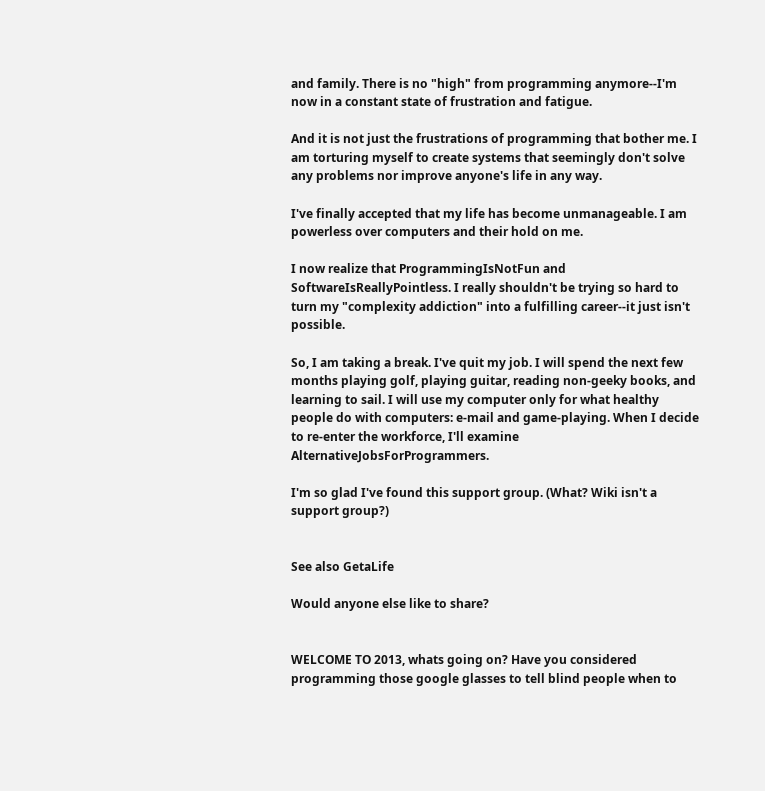and family. There is no "high" from programming anymore--I'm now in a constant state of frustration and fatigue.

And it is not just the frustrations of programming that bother me. I am torturing myself to create systems that seemingly don't solve any problems nor improve anyone's life in any way.

I've finally accepted that my life has become unmanageable. I am powerless over computers and their hold on me.

I now realize that ProgrammingIsNotFun and SoftwareIsReallyPointless. I really shouldn't be trying so hard to turn my "complexity addiction" into a fulfilling career--it just isn't possible.

So, I am taking a break. I've quit my job. I will spend the next few months playing golf, playing guitar, reading non-geeky books, and learning to sail. I will use my computer only for what healthy people do with computers: e-mail and game-playing. When I decide to re-enter the workforce, I'll examine AlternativeJobsForProgrammers.

I'm so glad I've found this support group. (What? Wiki isn't a support group?)


See also GetaLife

Would anyone else like to share?


WELCOME TO 2013, whats going on? Have you considered programming those google glasses to tell blind people when to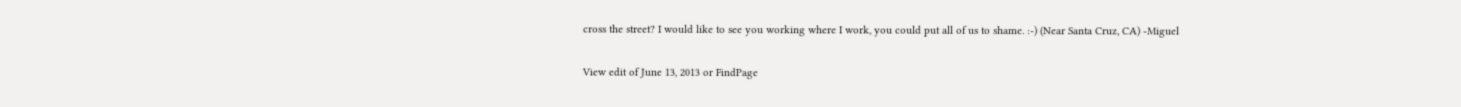cross the street? I would like to see you working where I work, you could put all of us to shame. :-) (Near Santa Cruz, CA) -Miguel

View edit of June 13, 2013 or FindPage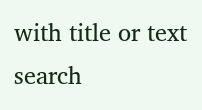with title or text search